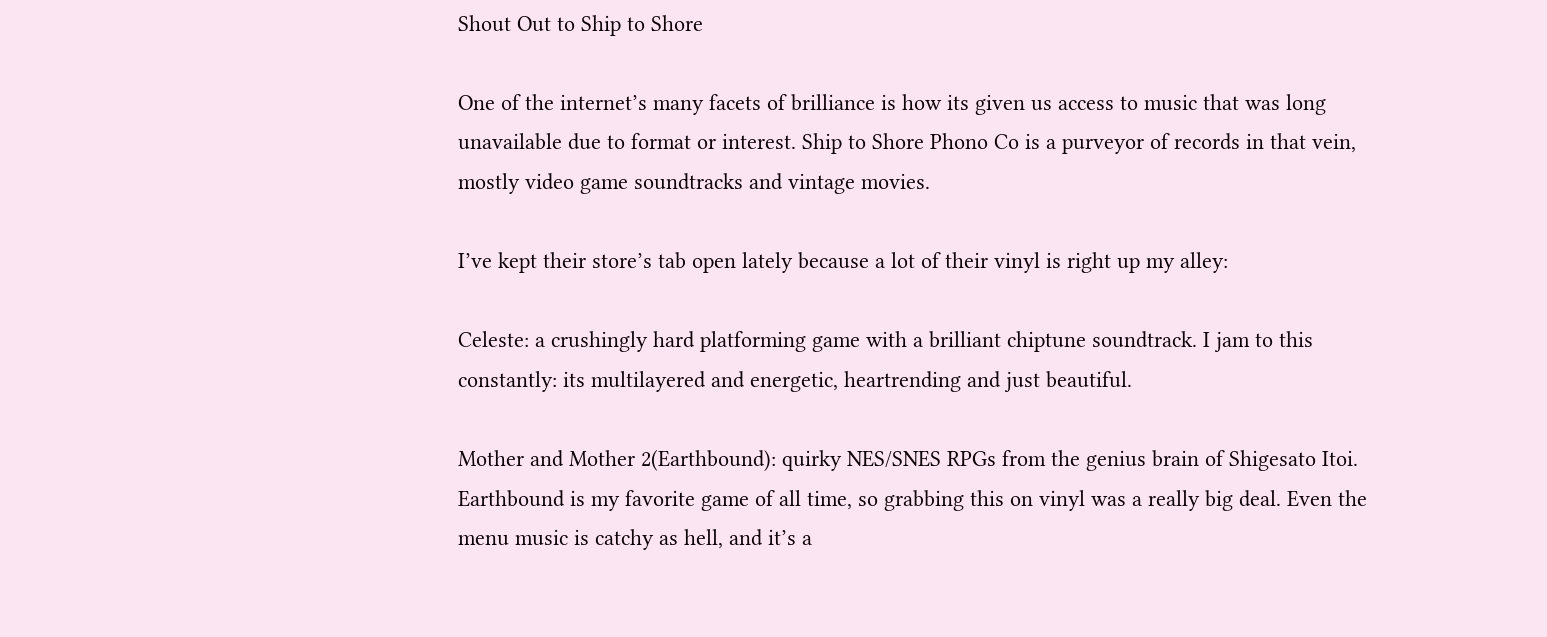Shout Out to Ship to Shore

One of the internet’s many facets of brilliance is how its given us access to music that was long unavailable due to format or interest. Ship to Shore Phono Co is a purveyor of records in that vein, mostly video game soundtracks and vintage movies.

I’ve kept their store’s tab open lately because a lot of their vinyl is right up my alley:

Celeste: a crushingly hard platforming game with a brilliant chiptune soundtrack. I jam to this constantly: its multilayered and energetic, heartrending and just beautiful.

Mother and Mother 2(Earthbound): quirky NES/SNES RPGs from the genius brain of Shigesato Itoi. Earthbound is my favorite game of all time, so grabbing this on vinyl was a really big deal. Even the menu music is catchy as hell, and it’s a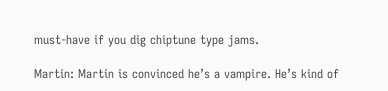must-have if you dig chiptune type jams.

Martin: Martin is convinced he’s a vampire. He’s kind of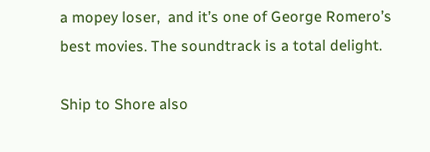a mopey loser,  and it’s one of George Romero’s best movies. The soundtrack is a total delight.

Ship to Shore also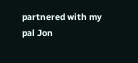partnered with my pal Jon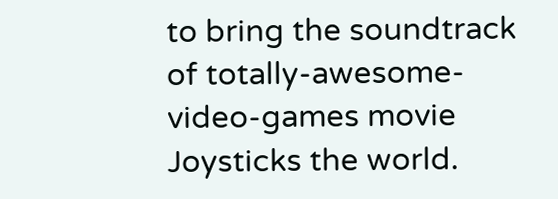to bring the soundtrack of totally-awesome-video-games movie Joysticks the world.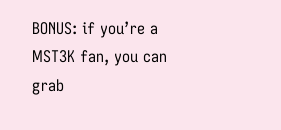BONUS: if you’re a MST3K fan, you can grab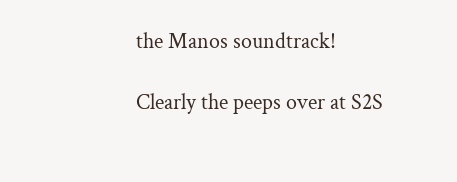the Manos soundtrack!

Clearly the peeps over at S2S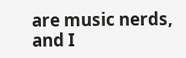are music nerds, and I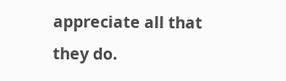appreciate all that they do.